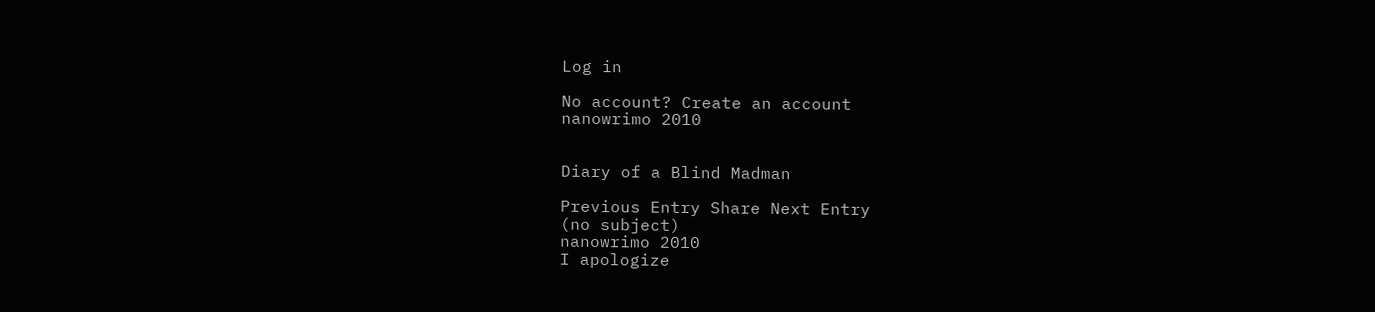Log in

No account? Create an account
nanowrimo 2010


Diary of a Blind Madman

Previous Entry Share Next Entry
(no subject)
nanowrimo 2010
I apologize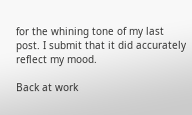for the whining tone of my last post. I submit that it did accurately reflect my mood.

Back at work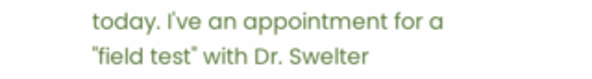today. I've an appointment for a "field test" with Dr. Swelter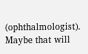(ophthalmologist). Maybe that will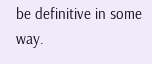be definitive in some way.